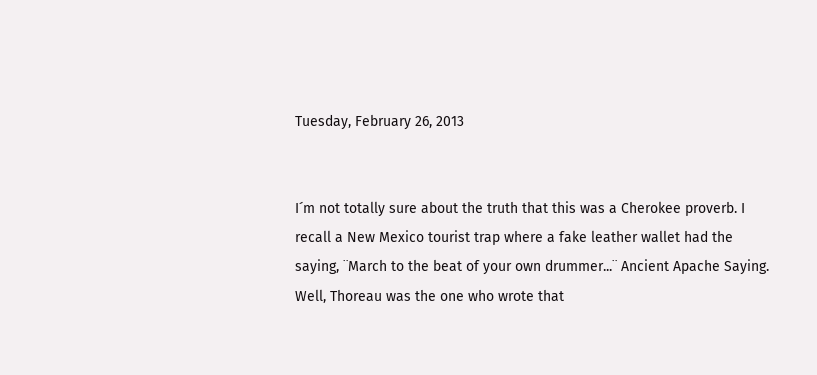Tuesday, February 26, 2013


I´m not totally sure about the truth that this was a Cherokee proverb. I recall a New Mexico tourist trap where a fake leather wallet had the saying, ¨March to the beat of your own drummer...¨ Ancient Apache Saying.
Well, Thoreau was the one who wrote that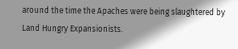around the time the Apaches were being slaughtered by Land Hungry Expansionists.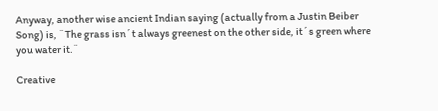Anyway, another wise ancient Indian saying (actually from a Justin Beiber Song) is, ¨The grass isn´t always greenest on the other side, it´s green where you water it.¨

Creative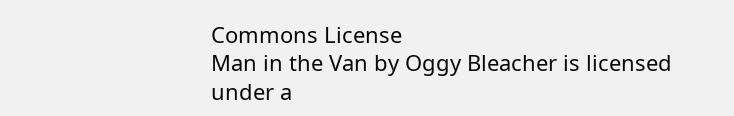Commons License
Man in the Van by Oggy Bleacher is licensed under a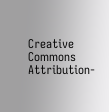Creative Commons Attribution-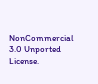NonCommercial 3.0 Unported License.